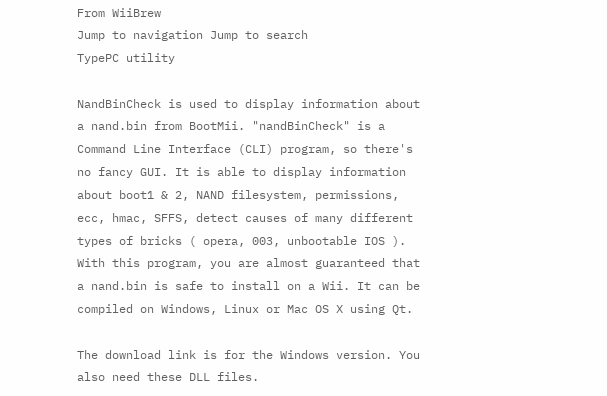From WiiBrew
Jump to navigation Jump to search
TypePC utility

NandBinCheck is used to display information about a nand.bin from BootMii. "nandBinCheck" is a Command Line Interface (CLI) program, so there's no fancy GUI. It is able to display information about boot1 & 2, NAND filesystem, permissions, ecc, hmac, SFFS, detect causes of many different types of bricks ( opera, 003, unbootable IOS ). With this program, you are almost guaranteed that a nand.bin is safe to install on a Wii. It can be compiled on Windows, Linux or Mac OS X using Qt.

The download link is for the Windows version. You also need these DLL files.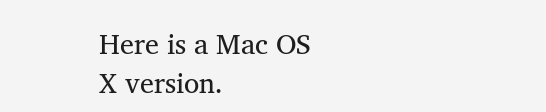Here is a Mac OS X version.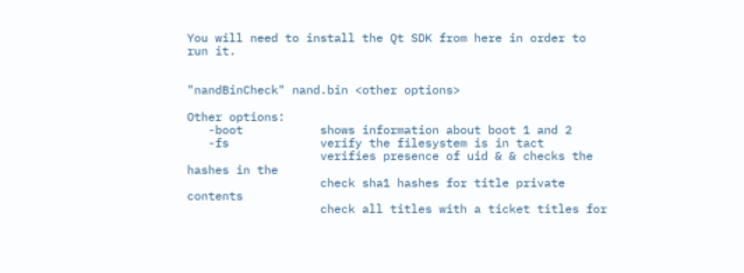You will need to install the Qt SDK from here in order to run it.


"nandBinCheck" nand.bin <other options>

Other options:
   -boot           shows information about boot 1 and 2
   -fs             verify the filesystem is in tact
                   verifies presence of uid & & checks the hashes in the
                   check sha1 hashes for title private contents
                   check all titles with a ticket titles for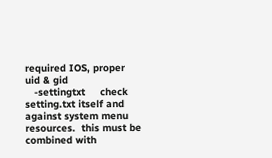required IOS, proper uid & gid
   -settingtxt     check setting.txt itself and against system menu resources.  this must be combined with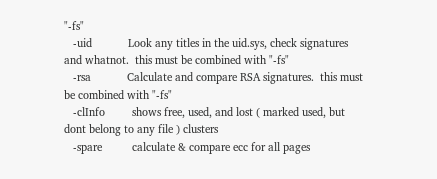"-fs"
   -uid            Look any titles in the uid.sys, check signatures and whatnot.  this must be combined with "-fs"
   -rsa            Calculate and compare RSA signatures.  this must be combined with "-fs"
   -clInfo         shows free, used, and lost ( marked used, but dont belong to any file ) clusters
   -spare          calculate & compare ecc for all pages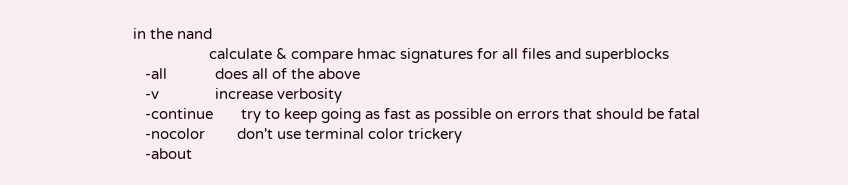in the nand
                   calculate & compare hmac signatures for all files and superblocks
   -all            does all of the above
   -v              increase verbosity
   -continue       try to keep going as fast as possible on errors that should be fatal
   -nocolor        don't use terminal color trickery
   -about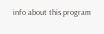info about this program